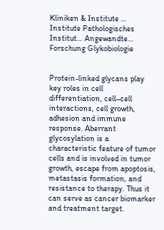Kliniken & Institute … Institute Pathologisches Institut… Angewandte… Forschung Glykobiologie


Protein-linked glycans play key roles in cell differentiation, cell–cell interactions, cell growth, adhesion and immune response. Aberrant glycosylation is a characteristic feature of tumor cells and is involved in tumor growth, escape from apoptosis, metastasis formation, and resistance to therapy. Thus it can serve as cancer biomarker and treatment target.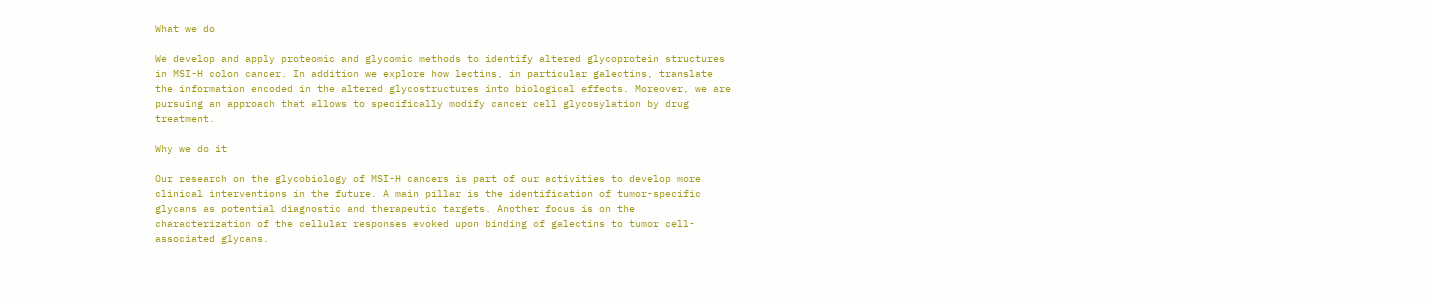What we do

We develop and apply proteomic and glycomic methods to identify altered glycoprotein structures in MSI-H colon cancer. In addition we explore how lectins, in particular galectins, translate the information encoded in the altered glycostructures into biological effects. Moreover, we are pursuing an approach that allows to specifically modify cancer cell glycosylation by drug treatment.

Why we do it

Our research on the glycobiology of MSI-H cancers is part of our activities to develop more clinical interventions in the future. A main pillar is the identification of tumor-specific glycans as potential diagnostic and therapeutic targets. Another focus is on the characterization of the cellular responses evoked upon binding of galectins to tumor cell-associated glycans.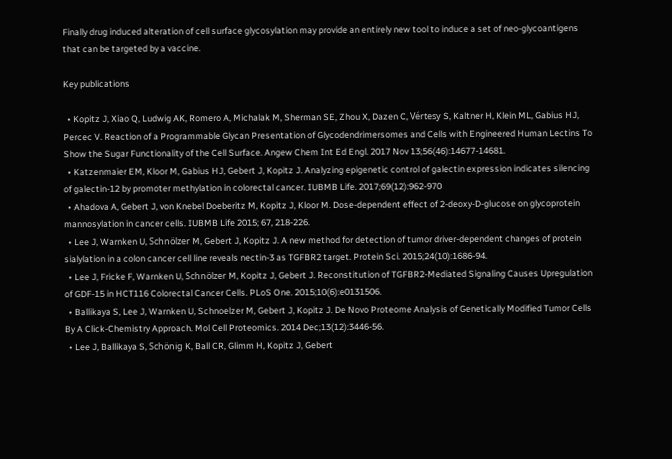Finally drug induced alteration of cell surface glycosylation may provide an entirely new tool to induce a set of neo-glycoantigens that can be targeted by a vaccine.

Key publications

  • Kopitz J, Xiao Q, Ludwig AK, Romero A, Michalak M, Sherman SE, Zhou X, Dazen C, Vértesy S, Kaltner H, Klein ML, Gabius HJ, Percec V. Reaction of a Programmable Glycan Presentation of Glycodendrimersomes and Cells with Engineered Human Lectins To Show the Sugar Functionality of the Cell Surface. Angew Chem Int Ed Engl. 2017 Nov 13;56(46):14677-14681.
  • Katzenmaier EM, Kloor M, Gabius HJ, Gebert J, Kopitz J. Analyzing epigenetic control of galectin expression indicates silencing of galectin-12 by promoter methylation in colorectal cancer. IUBMB Life. 2017;69(12):962-970
  • Ahadova A, Gebert J, von Knebel Doeberitz M, Kopitz J, Kloor M. Dose-dependent effect of 2-deoxy-D-glucose on glycoprotein mannosylation in cancer cells. IUBMB Life 2015; 67, 218-226.
  • Lee J, Warnken U, Schnölzer M, Gebert J, Kopitz J. A new method for detection of tumor driver-dependent changes of protein sialylation in a colon cancer cell line reveals nectin-3 as TGFBR2 target. Protein Sci. 2015;24(10):1686-94.
  • Lee J, Fricke F, Warnken U, Schnölzer M, Kopitz J, Gebert J. Reconstitution of TGFBR2-Mediated Signaling Causes Upregulation of GDF-15 in HCT116 Colorectal Cancer Cells. PLoS One. 2015;10(6):e0131506.
  • Ballikaya S, Lee J, Warnken U, Schnoelzer M, Gebert J, Kopitz J. De Novo Proteome Analysis of Genetically Modified Tumor Cells By A Click-Chemistry Approach. Mol Cell Proteomics. 2014 Dec;13(12):3446-56.
  • Lee J, Ballikaya S, Schönig K, Ball CR, Glimm H, Kopitz J, Gebert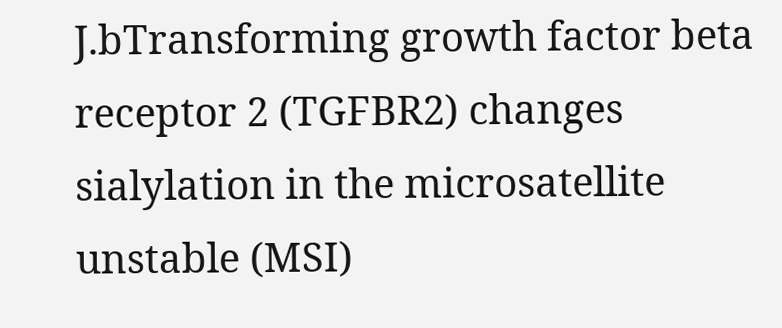J.bTransforming growth factor beta receptor 2 (TGFBR2) changes sialylation in the microsatellite unstable (MSI)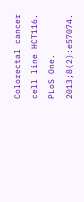Colorectal cancer cell line HCT116. PLoS One. 2013;8(2):e57074.